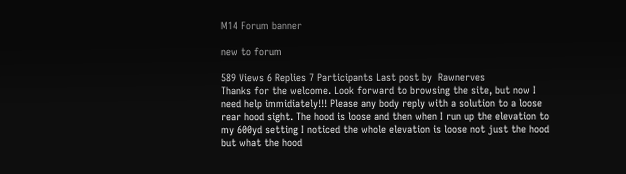M14 Forum banner

new to forum

589 Views 6 Replies 7 Participants Last post by  Rawnerves
Thanks for the welcome. Look forward to browsing the site, but now I need help immidiately!!! Please any body reply with a solution to a loose rear hood sight. The hood is loose and then when I run up the elevation to my 600yd setting I noticed the whole elevation is loose not just the hood but what the hood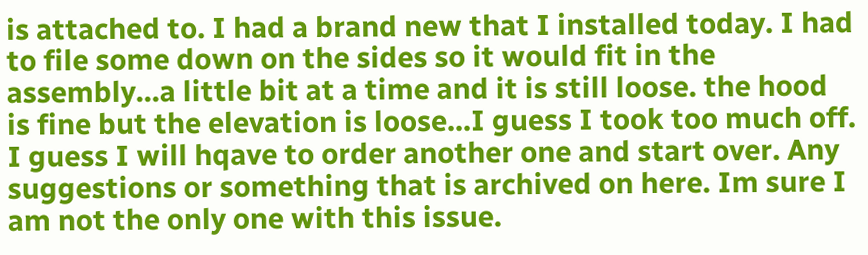is attached to. I had a brand new that I installed today. I had to file some down on the sides so it would fit in the assembly...a little bit at a time and it is still loose. the hood is fine but the elevation is loose...I guess I took too much off. I guess I will hqave to order another one and start over. Any suggestions or something that is archived on here. Im sure I am not the only one with this issue.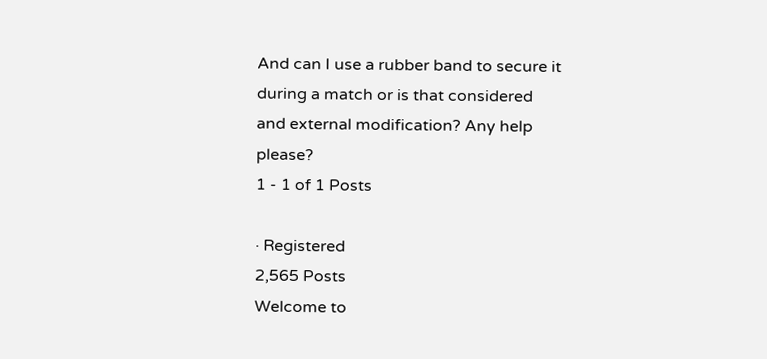And can I use a rubber band to secure it during a match or is that considered and external modification? Any help please?
1 - 1 of 1 Posts

· Registered
2,565 Posts
Welcome to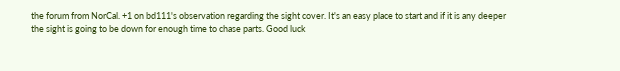the forum from NorCal. +1 on bd111's observation regarding the sight cover. It's an easy place to start and if it is any deeper the sight is going to be down for enough time to chase parts. Good luck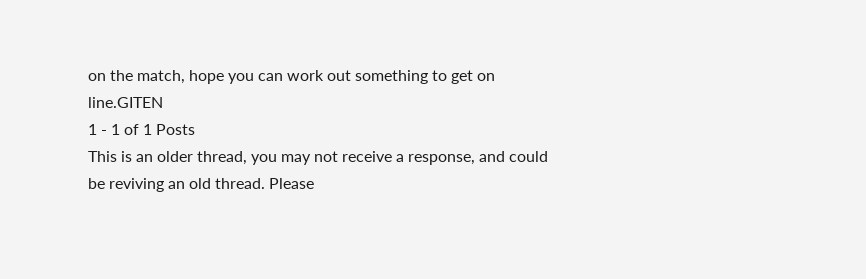on the match, hope you can work out something to get on line.GITEN
1 - 1 of 1 Posts
This is an older thread, you may not receive a response, and could be reviving an old thread. Please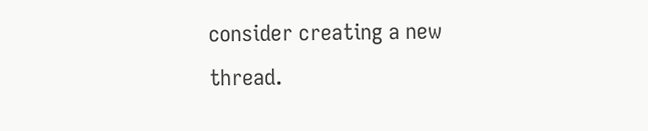consider creating a new thread.